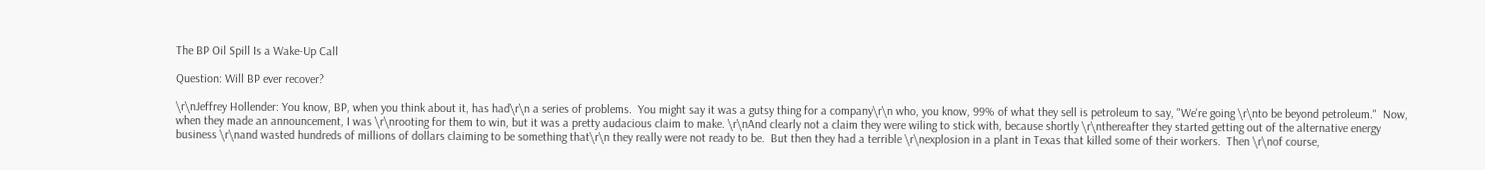The BP Oil Spill Is a Wake-Up Call

Question: Will BP ever recover?

\r\nJeffrey Hollender: You know, BP, when you think about it, has had\r\n a series of problems.  You might say it was a gutsy thing for a company\r\n who, you know, 99% of what they sell is petroleum to say, "We're going \r\nto be beyond petroleum."  Now, when they made an announcement, I was \r\nrooting for them to win, but it was a pretty audacious claim to make. \r\nAnd clearly not a claim they were wiling to stick with, because shortly \r\nthereafter they started getting out of the alternative energy business \r\nand wasted hundreds of millions of dollars claiming to be something that\r\n they really were not ready to be.  But then they had a terrible \r\nexplosion in a plant in Texas that killed some of their workers.  Then \r\nof course,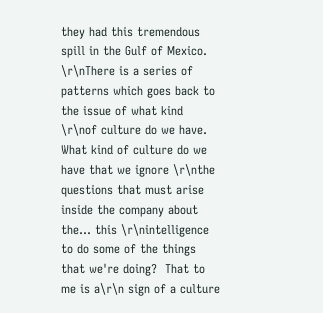they had this tremendous spill in the Gulf of Mexico.
\r\nThere is a series of patterns which goes back to the issue of what kind \r\nof culture do we have.  What kind of culture do we have that we ignore \r\nthe questions that must arise inside the company about the... this \r\nintelligence to do some of the things that we're doing?  That to me is a\r\n sign of a culture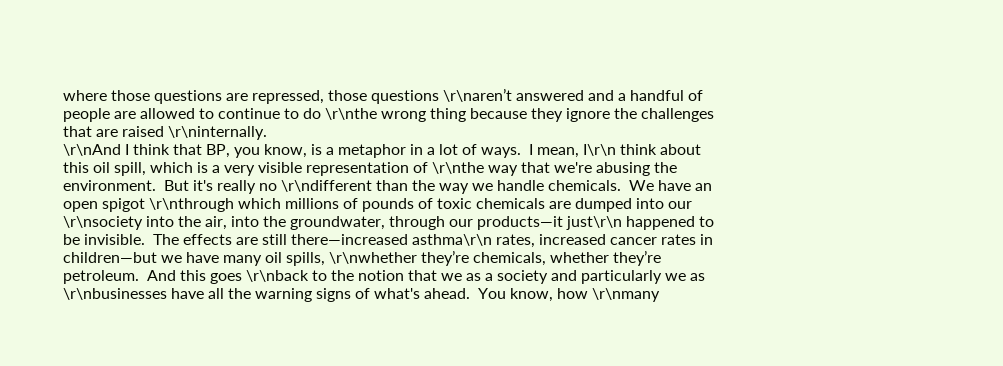where those questions are repressed, those questions \r\naren’t answered and a handful of people are allowed to continue to do \r\nthe wrong thing because they ignore the challenges that are raised \r\ninternally.
\r\nAnd I think that BP, you know, is a metaphor in a lot of ways.  I mean, I\r\n think about this oil spill, which is a very visible representation of \r\nthe way that we're abusing the environment.  But it's really no \r\ndifferent than the way we handle chemicals.  We have an open spigot \r\nthrough which millions of pounds of toxic chemicals are dumped into our \r\nsociety into the air, into the groundwater, through our products—it just\r\n happened to be invisible.  The effects are still there—increased asthma\r\n rates, increased cancer rates in children—but we have many oil spills, \r\nwhether they’re chemicals, whether they’re petroleum.  And this goes \r\nback to the notion that we as a society and particularly we as \r\nbusinesses have all the warning signs of what's ahead.  You know, how \r\nmany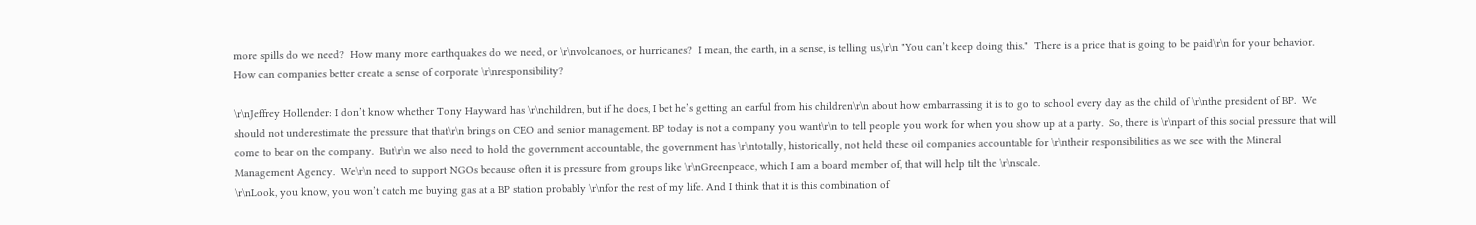more spills do we need?  How many more earthquakes do we need, or \r\nvolcanoes, or hurricanes?  I mean, the earth, in a sense, is telling us,\r\n "You can’t keep doing this."  There is a price that is going to be paid\r\n for your behavior.
How can companies better create a sense of corporate \r\nresponsibility?

\r\nJeffrey Hollender: I don’t know whether Tony Hayward has \r\nchildren, but if he does, I bet he’s getting an earful from his children\r\n about how embarrassing it is to go to school every day as the child of \r\nthe president of BP.  We should not underestimate the pressure that that\r\n brings on CEO and senior management. BP today is not a company you want\r\n to tell people you work for when you show up at a party.  So, there is \r\npart of this social pressure that will come to bear on the company.  But\r\n we also need to hold the government accountable, the government has \r\ntotally, historically, not held these oil companies accountable for \r\ntheir responsibilities as we see with the Mineral Management Agency.  We\r\n need to support NGOs because often it is pressure from groups like \r\nGreenpeace, which I am a board member of, that will help tilt the \r\nscale.
\r\nLook, you know, you won’t catch me buying gas at a BP station probably \r\nfor the rest of my life. And I think that it is this combination of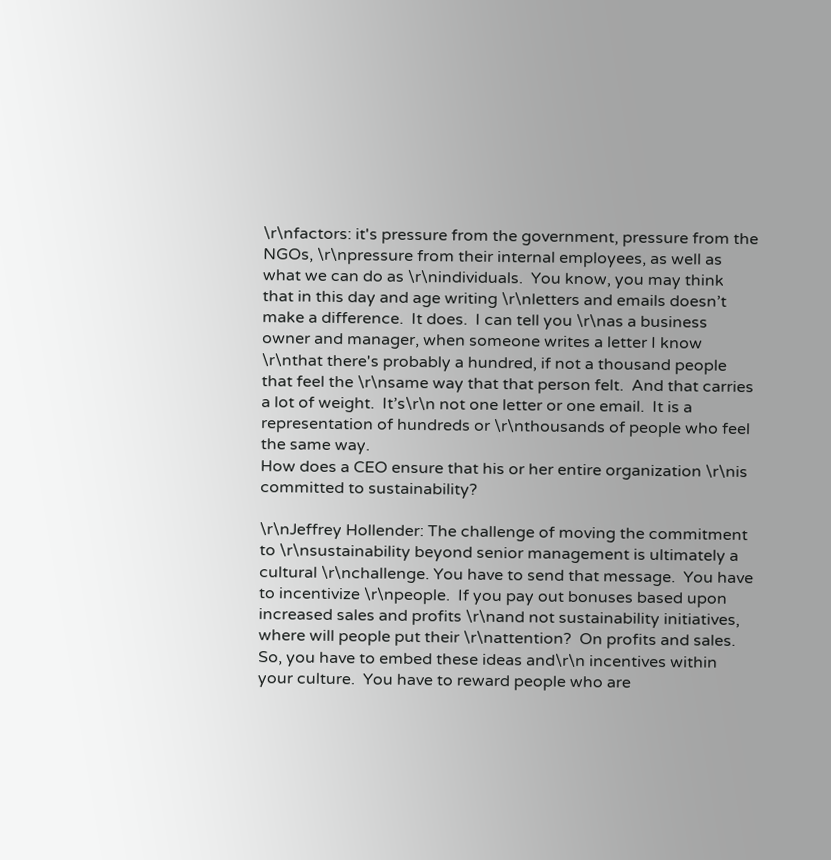\r\nfactors: it's pressure from the government, pressure from the NGOs, \r\npressure from their internal employees, as well as what we can do as \r\nindividuals.  You know, you may think that in this day and age writing \r\nletters and emails doesn’t make a difference.  It does.  I can tell you \r\nas a business owner and manager, when someone writes a letter I know \r\nthat there's probably a hundred, if not a thousand people that feel the \r\nsame way that that person felt.  And that carries a lot of weight.  It’s\r\n not one letter or one email.  It is a representation of hundreds or \r\nthousands of people who feel the same way.
How does a CEO ensure that his or her entire organization \r\nis committed to sustainability?

\r\nJeffrey Hollender: The challenge of moving the commitment to \r\nsustainability beyond senior management is ultimately a cultural \r\nchallenge. You have to send that message.  You have to incentivize \r\npeople.  If you pay out bonuses based upon increased sales and profits \r\nand not sustainability initiatives, where will people put their \r\nattention?  On profits and sales.  So, you have to embed these ideas and\r\n incentives within your culture.  You have to reward people who are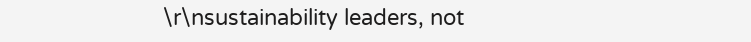\r\nsustainability leaders, not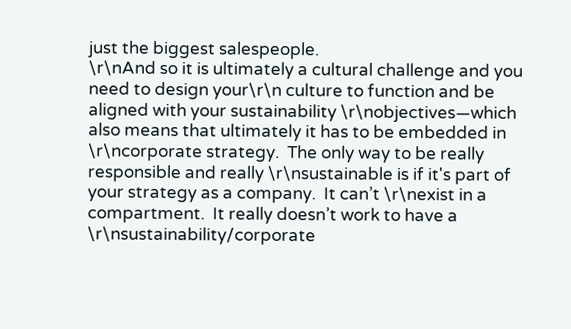just the biggest salespeople.
\r\nAnd so it is ultimately a cultural challenge and you need to design your\r\n culture to function and be aligned with your sustainability \r\nobjectives—which also means that ultimately it has to be embedded in \r\ncorporate strategy.  The only way to be really responsible and really \r\nsustainable is if it's part of your strategy as a company.  It can’t \r\nexist in a compartment.  It really doesn’t work to have a \r\nsustainability/corporate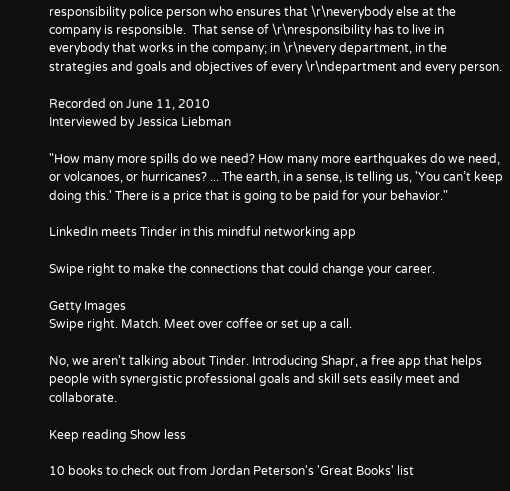responsibility police person who ensures that \r\neverybody else at the company is responsible.  That sense of \r\nresponsibility has to live in everybody that works in the company; in \r\nevery department, in the strategies and goals and objectives of every \r\ndepartment and every person.

Recorded on June 11, 2010
Interviewed by Jessica Liebman

"How many more spills do we need? How many more earthquakes do we need, or volcanoes, or hurricanes? ... The earth, in a sense, is telling us, 'You can’t keep doing this.' There is a price that is going to be paid for your behavior."

LinkedIn meets Tinder in this mindful networking app

Swipe right to make the connections that could change your career.

Getty Images
Swipe right. Match. Meet over coffee or set up a call.

No, we aren't talking about Tinder. Introducing Shapr, a free app that helps people with synergistic professional goals and skill sets easily meet and collaborate.

Keep reading Show less

10 books to check out from Jordan Peterson's 'Great Books' list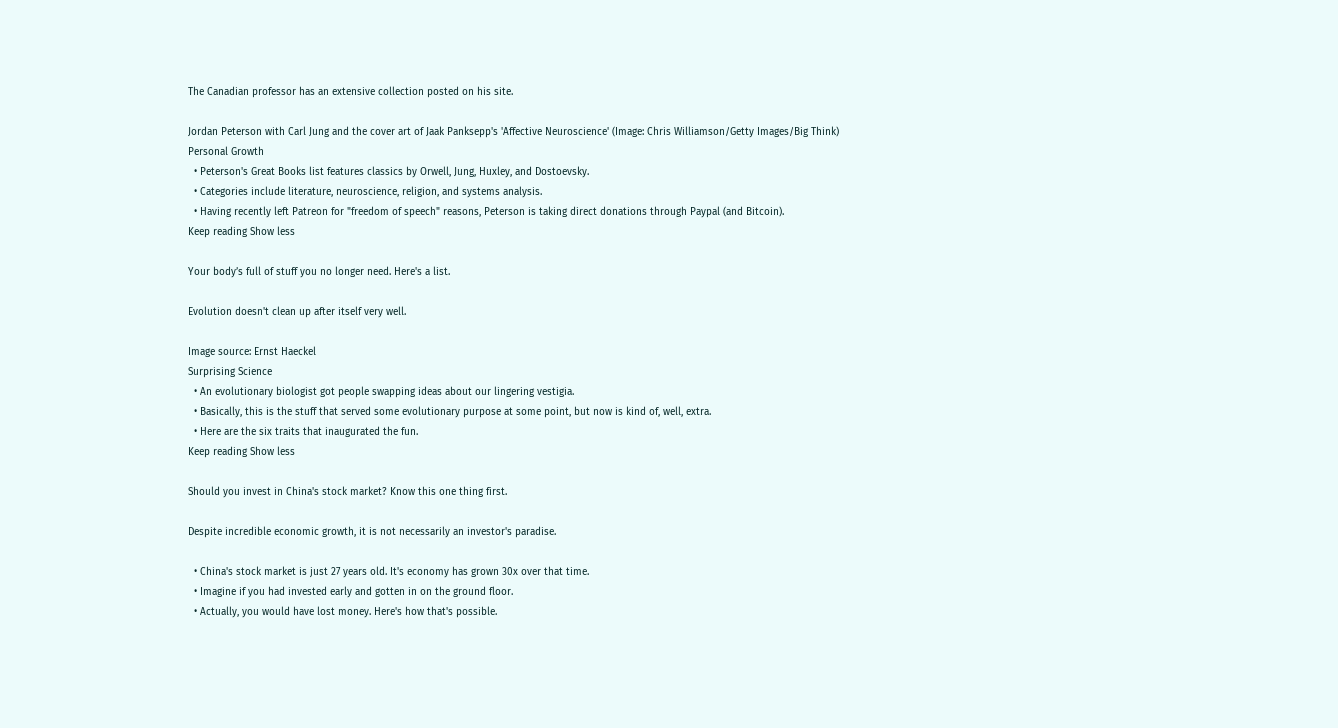The Canadian professor has an extensive collection posted on his site.

Jordan Peterson with Carl Jung and the cover art of Jaak Panksepp's 'Affective Neuroscience' (Image: Chris Williamson/Getty Images/Big Think)
Personal Growth
  • Peterson's Great Books list features classics by Orwell, Jung, Huxley, and Dostoevsky.
  • Categories include literature, neuroscience, religion, and systems analysis.
  • Having recently left Patreon for "freedom of speech" reasons, Peterson is taking direct donations through Paypal (and Bitcoin).
Keep reading Show less

Your body’s full of stuff you no longer need. Here's a list.

Evolution doesn't clean up after itself very well.

Image source: Ernst Haeckel
Surprising Science
  • An evolutionary biologist got people swapping ideas about our lingering vestigia.
  • Basically, this is the stuff that served some evolutionary purpose at some point, but now is kind of, well, extra.
  • Here are the six traits that inaugurated the fun.
Keep reading Show less

Should you invest in China's stock market? Know this one thing first.

Despite incredible economic growth, it is not necessarily an investor's paradise.

  • China's stock market is just 27 years old. It's economy has grown 30x over that time.
  • Imagine if you had invested early and gotten in on the ground floor.
  • Actually, you would have lost money. Here's how that's possible.